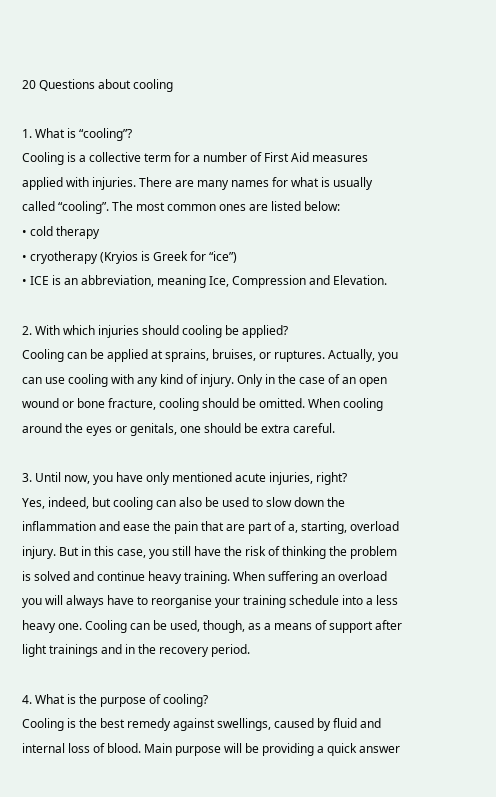20 Questions about cooling

1. What is “cooling”?
Cooling is a collective term for a number of First Aid measures applied with injuries. There are many names for what is usually called “cooling”. The most common ones are listed below:
• cold therapy
• cryotherapy (Kryios is Greek for “ice”)
• ICE is an abbreviation, meaning Ice, Compression and Elevation.

2. With which injuries should cooling be applied?
Cooling can be applied at sprains, bruises, or ruptures. Actually, you can use cooling with any kind of injury. Only in the case of an open wound or bone fracture, cooling should be omitted. When cooling around the eyes or genitals, one should be extra careful.

3. Until now, you have only mentioned acute injuries, right?
Yes, indeed, but cooling can also be used to slow down the inflammation and ease the pain that are part of a, starting, overload injury. But in this case, you still have the risk of thinking the problem is solved and continue heavy training. When suffering an overload you will always have to reorganise your training schedule into a less heavy one. Cooling can be used, though, as a means of support after light trainings and in the recovery period.

4. What is the purpose of cooling?
Cooling is the best remedy against swellings, caused by fluid and internal loss of blood. Main purpose will be providing a quick answer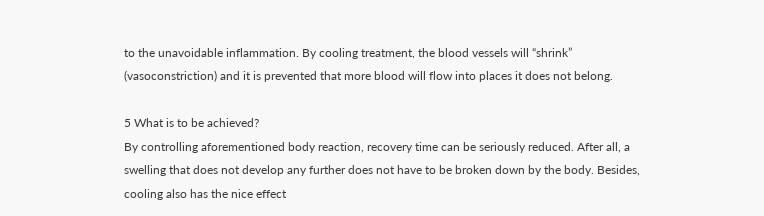to the unavoidable inflammation. By cooling treatment, the blood vessels will “shrink” (vasoconstriction) and it is prevented that more blood will flow into places it does not belong.

5 What is to be achieved?
By controlling aforementioned body reaction, recovery time can be seriously reduced. After all, a swelling that does not develop any further does not have to be broken down by the body. Besides, cooling also has the nice effect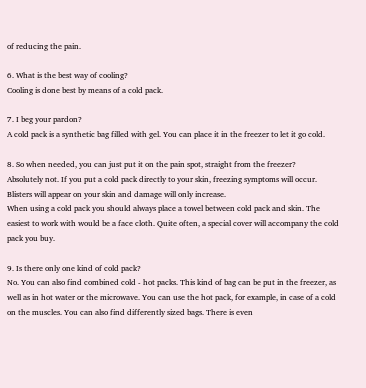of reducing the pain.

6. What is the best way of cooling?
Cooling is done best by means of a cold pack.

7. I beg your pardon?
A cold pack is a synthetic bag filled with gel. You can place it in the freezer to let it go cold.

8. So when needed, you can just put it on the pain spot, straight from the freezer?
Absolutely not. If you put a cold pack directly to your skin, freezing symptoms will occur. Blisters will appear on your skin and damage will only increase.
When using a cold pack you should always place a towel between cold pack and skin. The easiest to work with would be a face cloth. Quite often, a special cover will accompany the cold pack you buy.

9. Is there only one kind of cold pack?
No. You can also find combined cold - hot packs. This kind of bag can be put in the freezer, as well as in hot water or the microwave. You can use the hot pack, for example, in case of a cold on the muscles. You can also find differently sized bags. There is even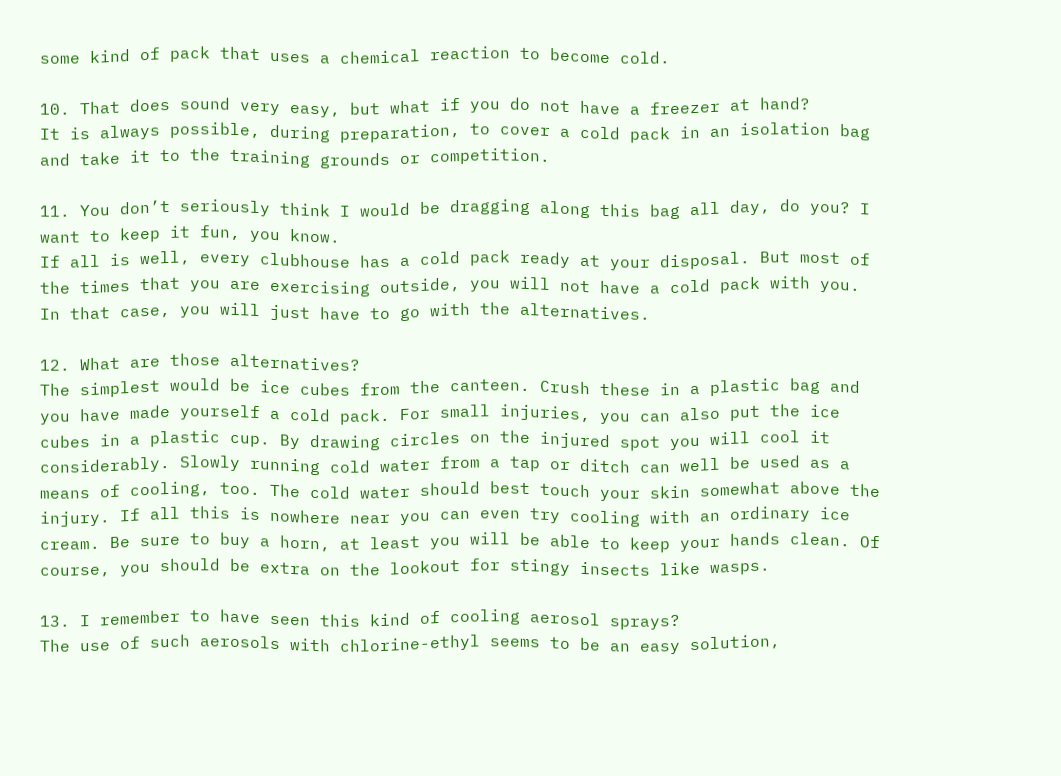some kind of pack that uses a chemical reaction to become cold.

10. That does sound very easy, but what if you do not have a freezer at hand?
It is always possible, during preparation, to cover a cold pack in an isolation bag and take it to the training grounds or competition.

11. You don’t seriously think I would be dragging along this bag all day, do you? I want to keep it fun, you know.
If all is well, every clubhouse has a cold pack ready at your disposal. But most of the times that you are exercising outside, you will not have a cold pack with you. In that case, you will just have to go with the alternatives.

12. What are those alternatives?
The simplest would be ice cubes from the canteen. Crush these in a plastic bag and you have made yourself a cold pack. For small injuries, you can also put the ice cubes in a plastic cup. By drawing circles on the injured spot you will cool it considerably. Slowly running cold water from a tap or ditch can well be used as a means of cooling, too. The cold water should best touch your skin somewhat above the injury. If all this is nowhere near you can even try cooling with an ordinary ice cream. Be sure to buy a horn, at least you will be able to keep your hands clean. Of course, you should be extra on the lookout for stingy insects like wasps.

13. I remember to have seen this kind of cooling aerosol sprays?
The use of such aerosols with chlorine-ethyl seems to be an easy solution,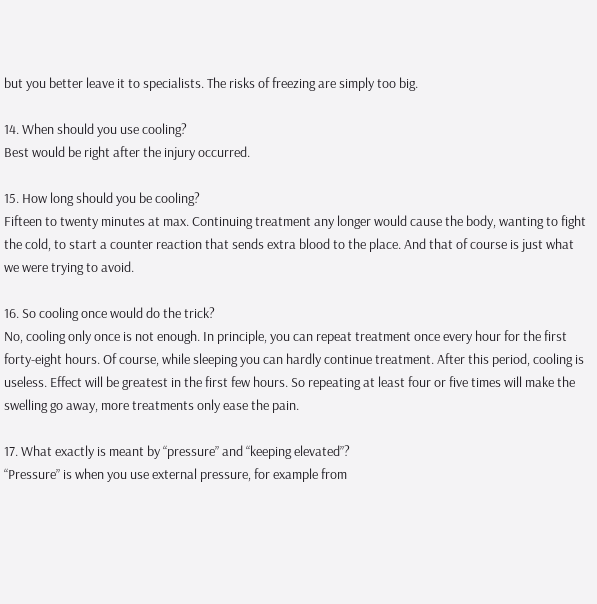but you better leave it to specialists. The risks of freezing are simply too big.

14. When should you use cooling?
Best would be right after the injury occurred.

15. How long should you be cooling?
Fifteen to twenty minutes at max. Continuing treatment any longer would cause the body, wanting to fight the cold, to start a counter reaction that sends extra blood to the place. And that of course is just what we were trying to avoid.

16. So cooling once would do the trick?
No, cooling only once is not enough. In principle, you can repeat treatment once every hour for the first forty-eight hours. Of course, while sleeping you can hardly continue treatment. After this period, cooling is useless. Effect will be greatest in the first few hours. So repeating at least four or five times will make the swelling go away, more treatments only ease the pain.

17. What exactly is meant by “pressure” and “keeping elevated”?
“Pressure” is when you use external pressure, for example from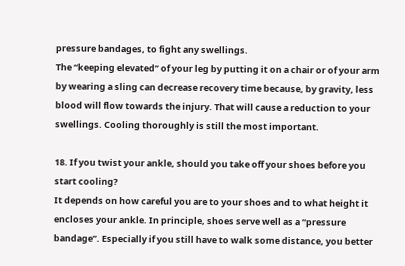pressure bandages, to fight any swellings.
The “keeping elevated” of your leg by putting it on a chair or of your arm by wearing a sling can decrease recovery time because, by gravity, less blood will flow towards the injury. That will cause a reduction to your swellings. Cooling thoroughly is still the most important.

18. If you twist your ankle, should you take off your shoes before you start cooling?
It depends on how careful you are to your shoes and to what height it encloses your ankle. In principle, shoes serve well as a “pressure bandage”. Especially if you still have to walk some distance, you better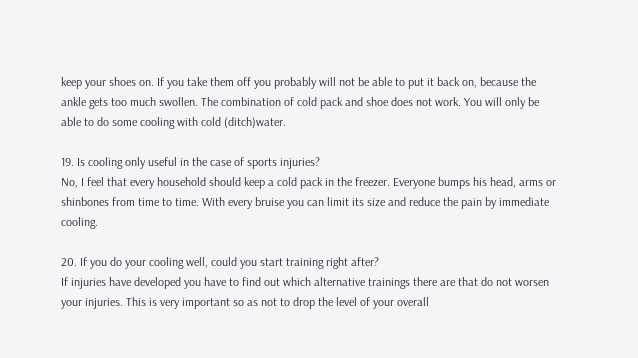keep your shoes on. If you take them off you probably will not be able to put it back on, because the ankle gets too much swollen. The combination of cold pack and shoe does not work. You will only be able to do some cooling with cold (ditch)water.

19. Is cooling only useful in the case of sports injuries?
No, I feel that every household should keep a cold pack in the freezer. Everyone bumps his head, arms or shinbones from time to time. With every bruise you can limit its size and reduce the pain by immediate cooling.

20. If you do your cooling well, could you start training right after?
If injuries have developed you have to find out which alternative trainings there are that do not worsen your injuries. This is very important so as not to drop the level of your overall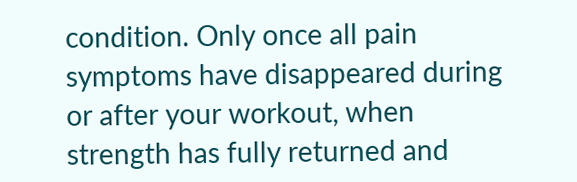condition. Only once all pain symptoms have disappeared during or after your workout, when strength has fully returned and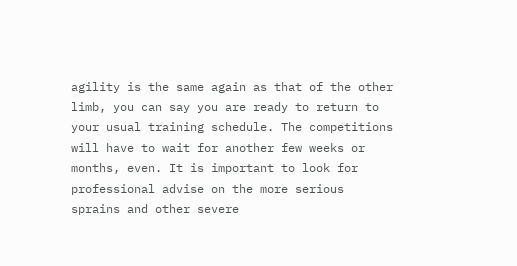agility is the same again as that of the other limb, you can say you are ready to return to your usual training schedule. The competitions will have to wait for another few weeks or months, even. It is important to look for professional advise on the more serious sprains and other severe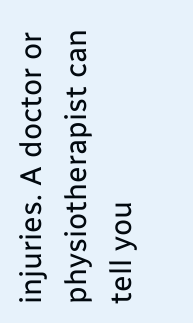injuries. A doctor or physiotherapist can tell you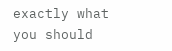exactly what you should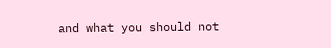and what you should not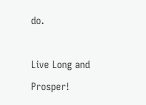do.

Live Long and Prosper!